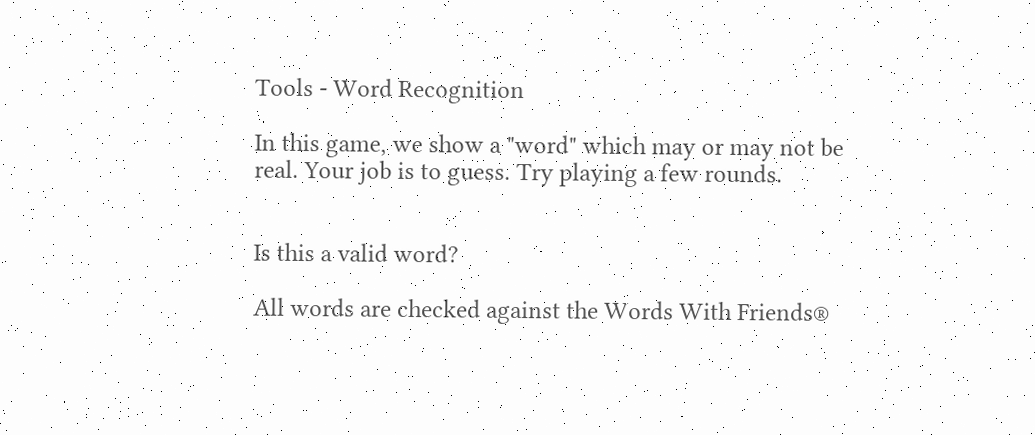Tools - Word Recognition

In this game, we show a "word" which may or may not be real. Your job is to guess. Try playing a few rounds.


Is this a valid word?

All words are checked against the Words With Friends®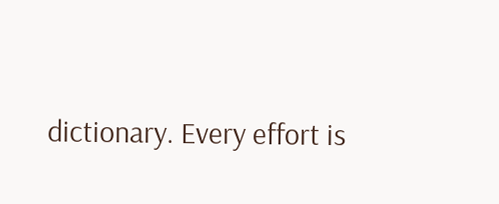dictionary. Every effort is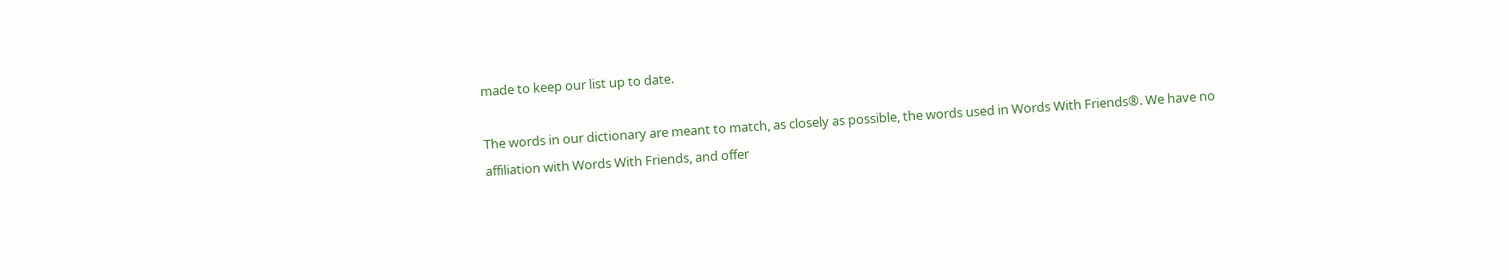made to keep our list up to date.

The words in our dictionary are meant to match, as closely as possible, the words used in Words With Friends®. We have no affiliation with Words With Friends, and offer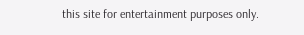this site for entertainment purposes only.